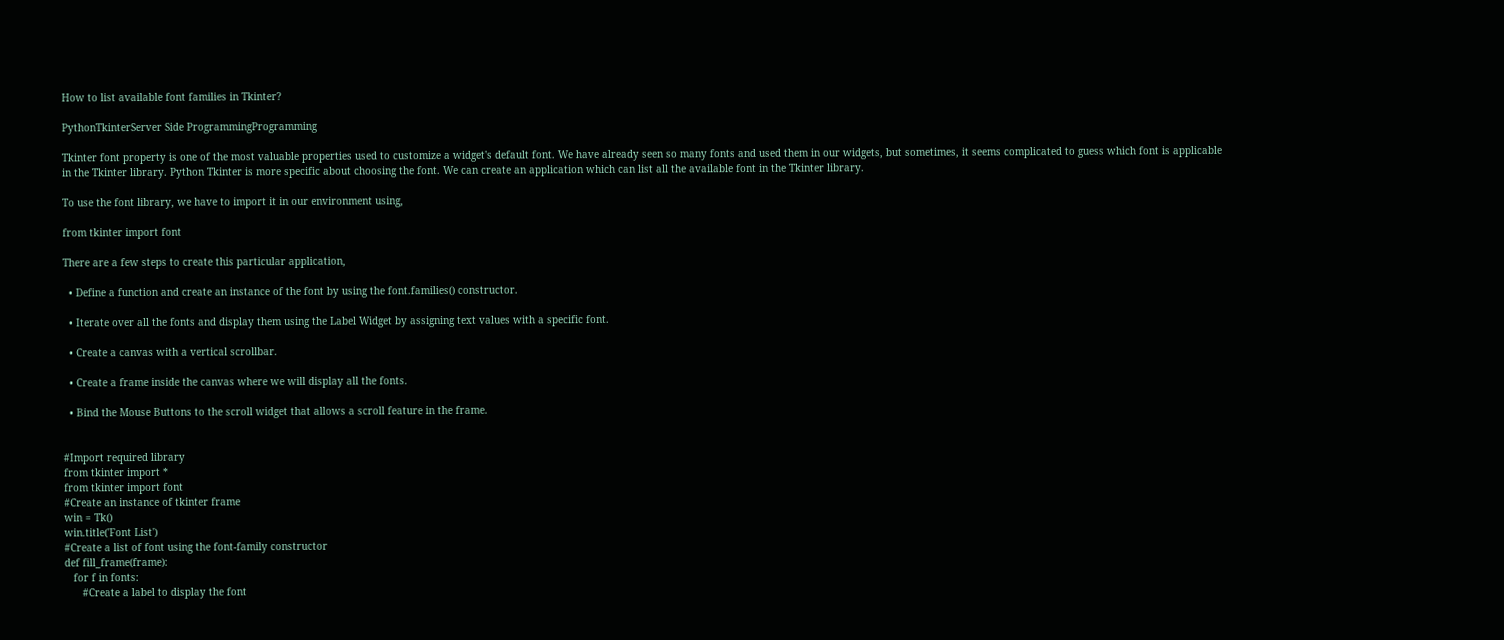How to list available font families in Tkinter?

PythonTkinterServer Side ProgrammingProgramming

Tkinter font property is one of the most valuable properties used to customize a widget's default font. We have already seen so many fonts and used them in our widgets, but sometimes, it seems complicated to guess which font is applicable in the Tkinter library. Python Tkinter is more specific about choosing the font. We can create an application which can list all the available font in the Tkinter library.

To use the font library, we have to import it in our environment using,

from tkinter import font

There are a few steps to create this particular application,

  • Define a function and create an instance of the font by using the font.families() constructor.

  • Iterate over all the fonts and display them using the Label Widget by assigning text values with a specific font.

  • Create a canvas with a vertical scrollbar.

  • Create a frame inside the canvas where we will display all the fonts.

  • Bind the Mouse Buttons to the scroll widget that allows a scroll feature in the frame.


#Import required library
from tkinter import *
from tkinter import font
#Create an instance of tkinter frame
win = Tk()
win.title('Font List')
#Create a list of font using the font-family constructor
def fill_frame(frame):
   for f in fonts:
      #Create a label to display the font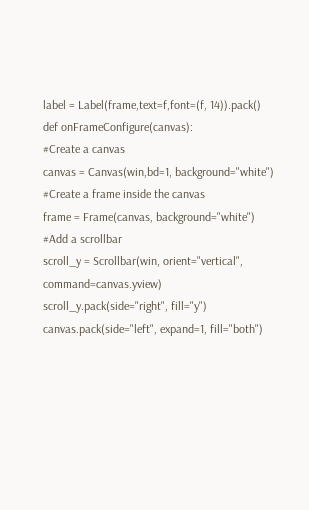label = Label(frame,text=f,font=(f, 14)).pack()
def onFrameConfigure(canvas):
#Create a canvas
canvas = Canvas(win,bd=1, background="white")
#Create a frame inside the canvas
frame = Frame(canvas, background="white")
#Add a scrollbar
scroll_y = Scrollbar(win, orient="vertical", command=canvas.yview)
scroll_y.pack(side="right", fill="y")
canvas.pack(side="left", expand=1, fill="both")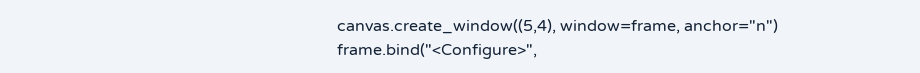canvas.create_window((5,4), window=frame, anchor="n")
frame.bind("<Configure>",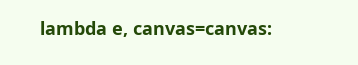lambda e, canvas=canvas: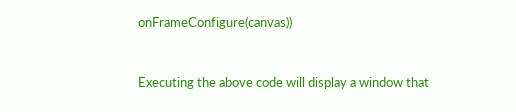onFrameConfigure(canvas))


Executing the above code will display a window that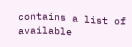contains a list of available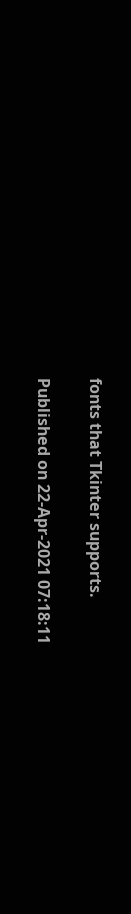fonts that Tkinter supports.

Published on 22-Apr-2021 07:18:11